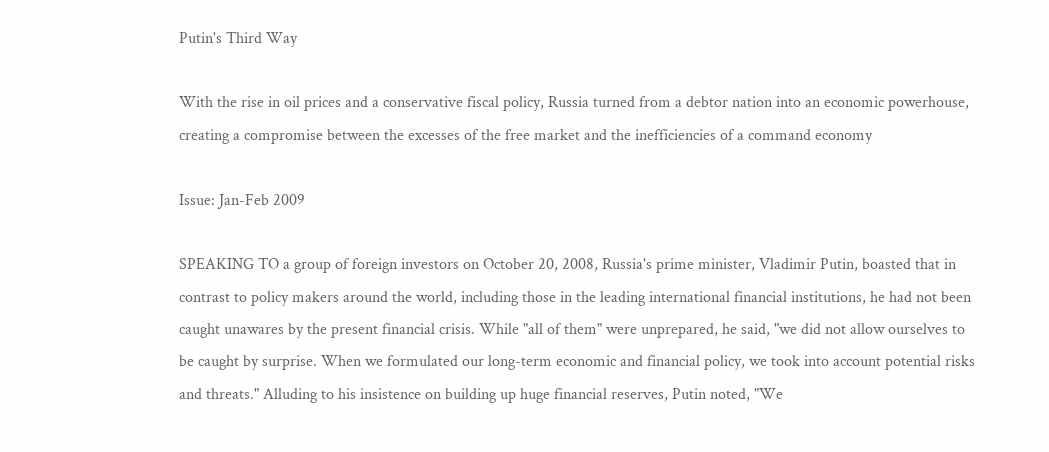Putin's Third Way

With the rise in oil prices and a conservative fiscal policy, Russia turned from a debtor nation into an economic powerhouse, creating a compromise between the excesses of the free market and the inefficiencies of a command economy

Issue: Jan-Feb 2009

SPEAKING TO a group of foreign investors on October 20, 2008, Russia's prime minister, Vladimir Putin, boasted that in contrast to policy makers around the world, including those in the leading international financial institutions, he had not been caught unawares by the present financial crisis. While "all of them" were unprepared, he said, "we did not allow ourselves to be caught by surprise. When we formulated our long-term economic and financial policy, we took into account potential risks and threats." Alluding to his insistence on building up huge financial reserves, Putin noted, "We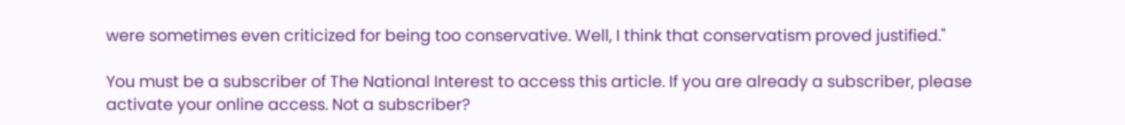were sometimes even criticized for being too conservative. Well, I think that conservatism proved justified."

You must be a subscriber of The National Interest to access this article. If you are already a subscriber, please activate your online access. Not a subscriber?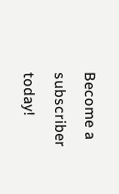Become a subscriber today!